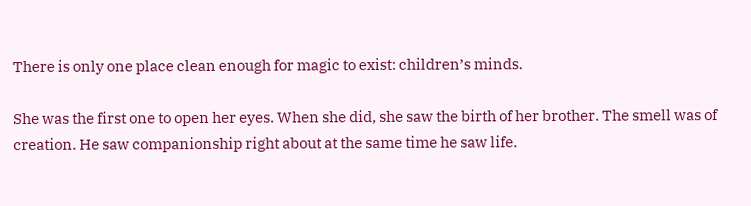There is only one place clean enough for magic to exist: children’s minds.

She was the first one to open her eyes. When she did, she saw the birth of her brother. The smell was of creation. He saw companionship right about at the same time he saw life.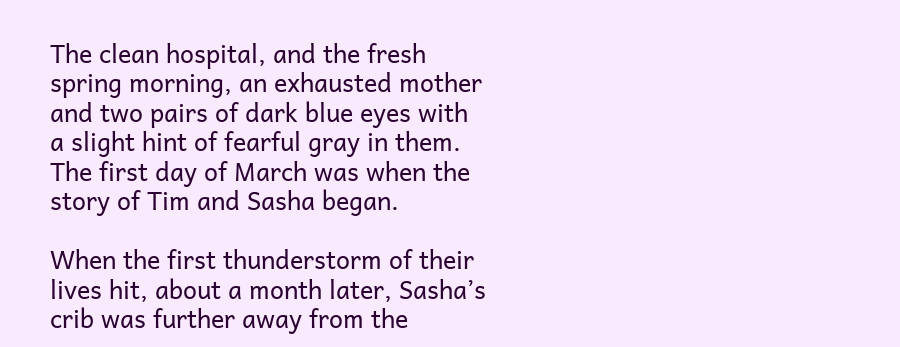The clean hospital, and the fresh spring morning, an exhausted mother and two pairs of dark blue eyes with a slight hint of fearful gray in them. The first day of March was when the story of Tim and Sasha began.

When the first thunderstorm of their lives hit, about a month later, Sasha’s crib was further away from the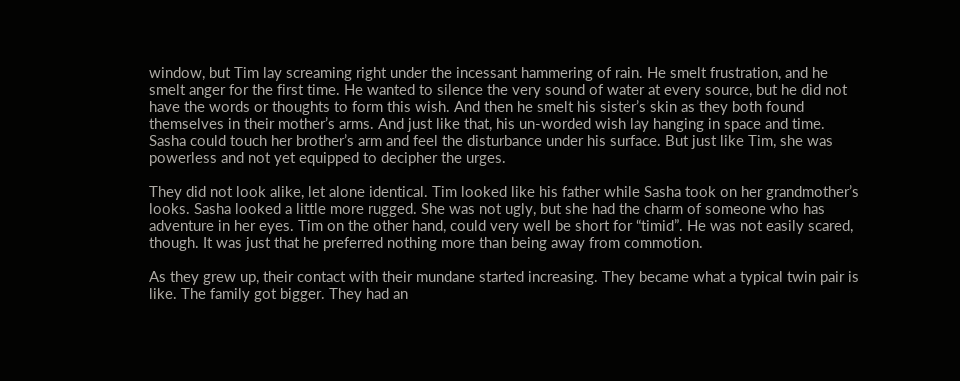window, but Tim lay screaming right under the incessant hammering of rain. He smelt frustration, and he smelt anger for the first time. He wanted to silence the very sound of water at every source, but he did not have the words or thoughts to form this wish. And then he smelt his sister’s skin as they both found themselves in their mother’s arms. And just like that, his un-worded wish lay hanging in space and time. Sasha could touch her brother’s arm and feel the disturbance under his surface. But just like Tim, she was powerless and not yet equipped to decipher the urges.

They did not look alike, let alone identical. Tim looked like his father while Sasha took on her grandmother’s looks. Sasha looked a little more rugged. She was not ugly, but she had the charm of someone who has adventure in her eyes. Tim on the other hand, could very well be short for “timid”. He was not easily scared, though. It was just that he preferred nothing more than being away from commotion.

As they grew up, their contact with their mundane started increasing. They became what a typical twin pair is like. The family got bigger. They had an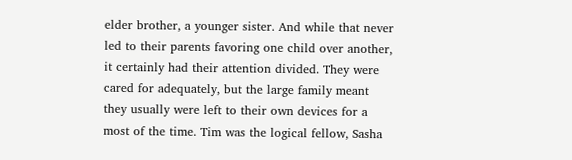elder brother, a younger sister. And while that never led to their parents favoring one child over another, it certainly had their attention divided. They were cared for adequately, but the large family meant they usually were left to their own devices for a most of the time. Tim was the logical fellow, Sasha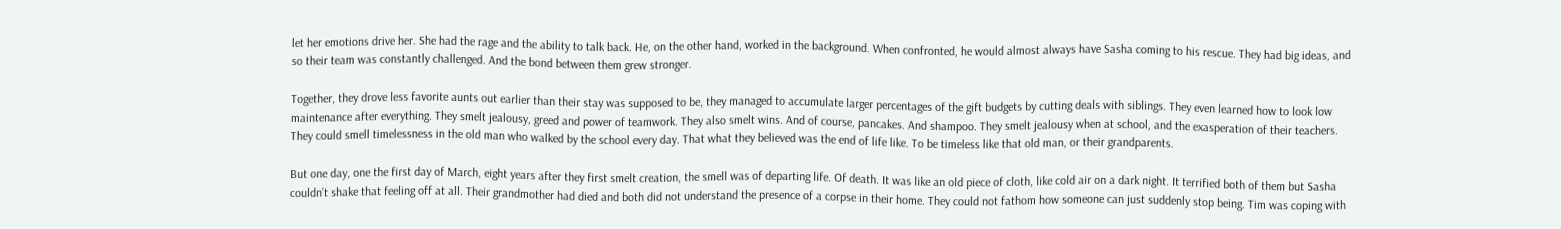let her emotions drive her. She had the rage and the ability to talk back. He, on the other hand, worked in the background. When confronted, he would almost always have Sasha coming to his rescue. They had big ideas, and so their team was constantly challenged. And the bond between them grew stronger.

Together, they drove less favorite aunts out earlier than their stay was supposed to be, they managed to accumulate larger percentages of the gift budgets by cutting deals with siblings. They even learned how to look low maintenance after everything. They smelt jealousy, greed and power of teamwork. They also smelt wins. And of course, pancakes. And shampoo. They smelt jealousy when at school, and the exasperation of their teachers. They could smell timelessness in the old man who walked by the school every day. That what they believed was the end of life like. To be timeless like that old man, or their grandparents.

But one day, one the first day of March, eight years after they first smelt creation, the smell was of departing life. Of death. It was like an old piece of cloth, like cold air on a dark night. It terrified both of them but Sasha couldn’t shake that feeling off at all. Their grandmother had died and both did not understand the presence of a corpse in their home. They could not fathom how someone can just suddenly stop being. Tim was coping with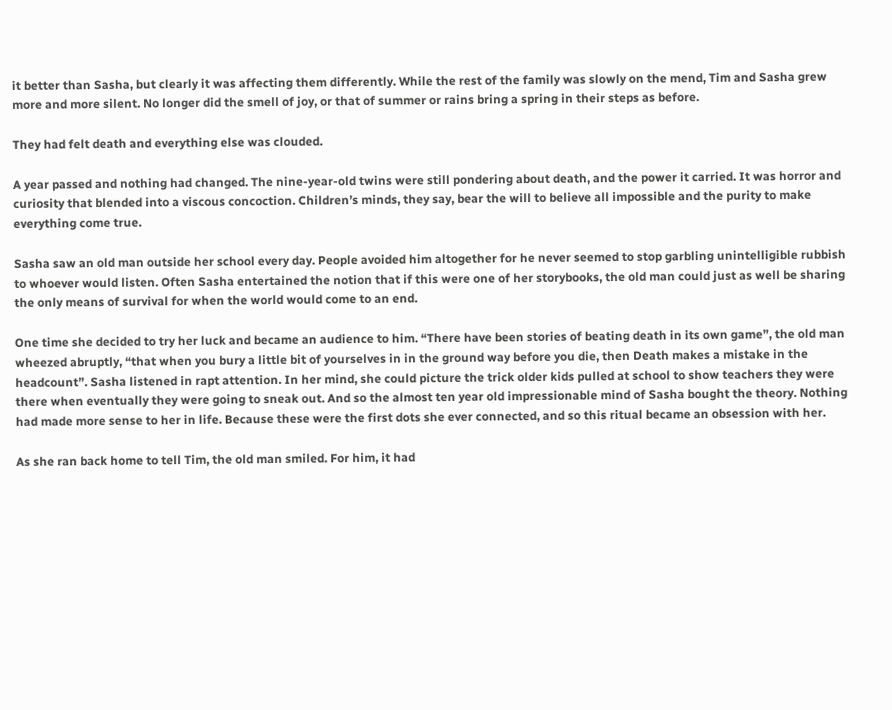it better than Sasha, but clearly it was affecting them differently. While the rest of the family was slowly on the mend, Tim and Sasha grew more and more silent. No longer did the smell of joy, or that of summer or rains bring a spring in their steps as before.

They had felt death and everything else was clouded.

A year passed and nothing had changed. The nine-year-old twins were still pondering about death, and the power it carried. It was horror and curiosity that blended into a viscous concoction. Children’s minds, they say, bear the will to believe all impossible and the purity to make everything come true.

Sasha saw an old man outside her school every day. People avoided him altogether for he never seemed to stop garbling unintelligible rubbish to whoever would listen. Often Sasha entertained the notion that if this were one of her storybooks, the old man could just as well be sharing the only means of survival for when the world would come to an end.

One time she decided to try her luck and became an audience to him. “There have been stories of beating death in its own game”, the old man wheezed abruptly, “that when you bury a little bit of yourselves in in the ground way before you die, then Death makes a mistake in the headcount”. Sasha listened in rapt attention. In her mind, she could picture the trick older kids pulled at school to show teachers they were there when eventually they were going to sneak out. And so the almost ten year old impressionable mind of Sasha bought the theory. Nothing had made more sense to her in life. Because these were the first dots she ever connected, and so this ritual became an obsession with her.

As she ran back home to tell Tim, the old man smiled. For him, it had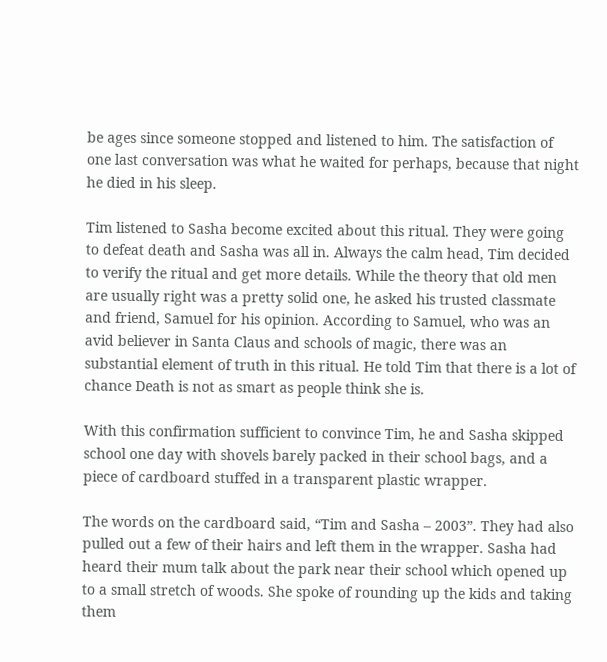be ages since someone stopped and listened to him. The satisfaction of one last conversation was what he waited for perhaps, because that night he died in his sleep.

Tim listened to Sasha become excited about this ritual. They were going to defeat death and Sasha was all in. Always the calm head, Tim decided to verify the ritual and get more details. While the theory that old men are usually right was a pretty solid one, he asked his trusted classmate and friend, Samuel for his opinion. According to Samuel, who was an avid believer in Santa Claus and schools of magic, there was an substantial element of truth in this ritual. He told Tim that there is a lot of chance Death is not as smart as people think she is.

With this confirmation sufficient to convince Tim, he and Sasha skipped school one day with shovels barely packed in their school bags, and a piece of cardboard stuffed in a transparent plastic wrapper.

The words on the cardboard said, “Tim and Sasha – 2003”. They had also pulled out a few of their hairs and left them in the wrapper. Sasha had heard their mum talk about the park near their school which opened up to a small stretch of woods. She spoke of rounding up the kids and taking them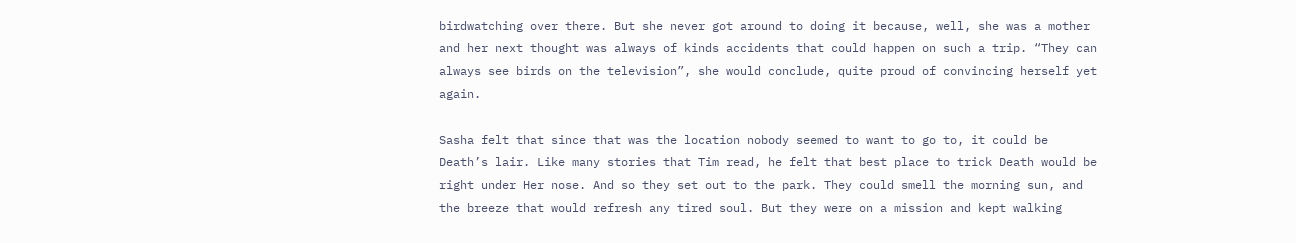birdwatching over there. But she never got around to doing it because, well, she was a mother and her next thought was always of kinds accidents that could happen on such a trip. “They can always see birds on the television”, she would conclude, quite proud of convincing herself yet again.

Sasha felt that since that was the location nobody seemed to want to go to, it could be Death’s lair. Like many stories that Tim read, he felt that best place to trick Death would be right under Her nose. And so they set out to the park. They could smell the morning sun, and the breeze that would refresh any tired soul. But they were on a mission and kept walking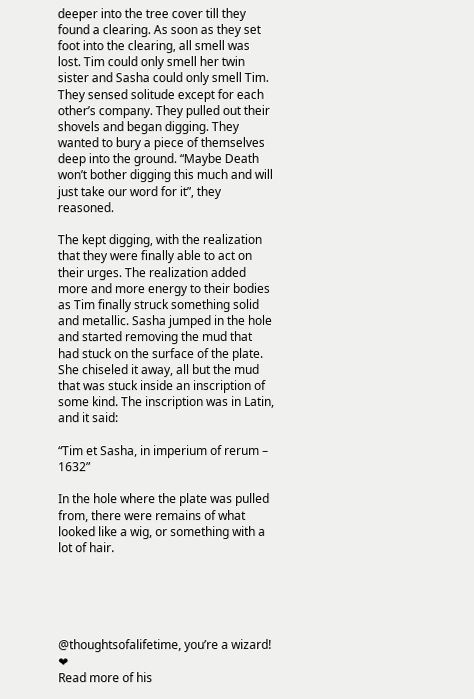deeper into the tree cover till they found a clearing. As soon as they set foot into the clearing, all smell was lost. Tim could only smell her twin sister and Sasha could only smell Tim. They sensed solitude except for each other’s company. They pulled out their shovels and began digging. They wanted to bury a piece of themselves deep into the ground. “Maybe Death won’t bother digging this much and will just take our word for it”, they reasoned.

The kept digging, with the realization that they were finally able to act on their urges. The realization added more and more energy to their bodies as Tim finally struck something solid and metallic. Sasha jumped in the hole and started removing the mud that had stuck on the surface of the plate. She chiseled it away, all but the mud that was stuck inside an inscription of some kind. The inscription was in Latin, and it said:

“Tim et Sasha, in imperium of rerum – 1632”

In the hole where the plate was pulled from, there were remains of what looked like a wig, or something with a lot of hair.





@thoughtsofalifetime, you’re a wizard! ❤
Read more of his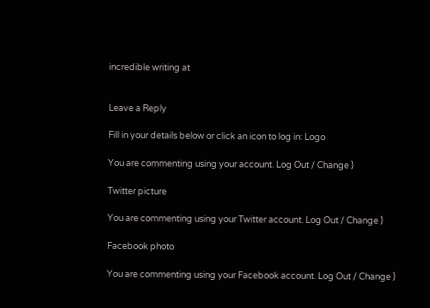incredible writing at


Leave a Reply

Fill in your details below or click an icon to log in: Logo

You are commenting using your account. Log Out / Change )

Twitter picture

You are commenting using your Twitter account. Log Out / Change )

Facebook photo

You are commenting using your Facebook account. Log Out / Change )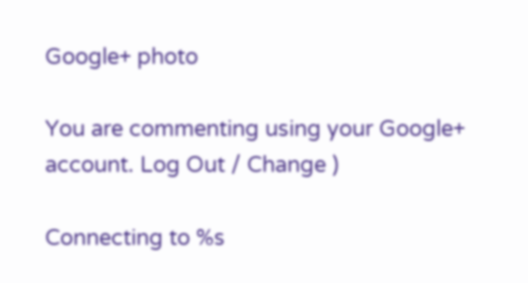Google+ photo

You are commenting using your Google+ account. Log Out / Change )

Connecting to %s